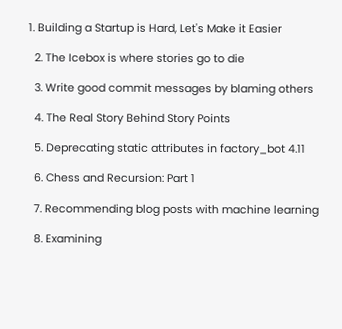1. Building a Startup is Hard, Let's Make it Easier

  2. The Icebox is where stories go to die

  3. Write good commit messages by blaming others

  4. The Real Story Behind Story Points

  5. Deprecating static attributes in factory_bot 4.11

  6. Chess and Recursion: Part 1

  7. Recommending blog posts with machine learning

  8. Examining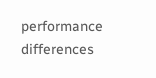performance differences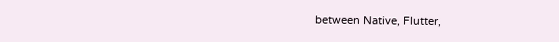between Native, Flutter,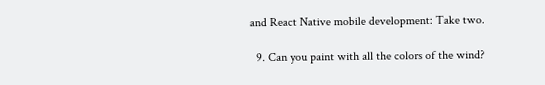and React Native mobile development: Take two.

  9. Can you paint with all the colors of the wind?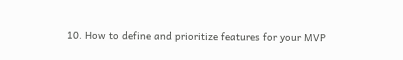10. How to define and prioritize features for your MVP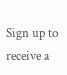Sign up to receive a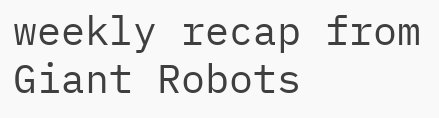weekly recap from Giant Robots